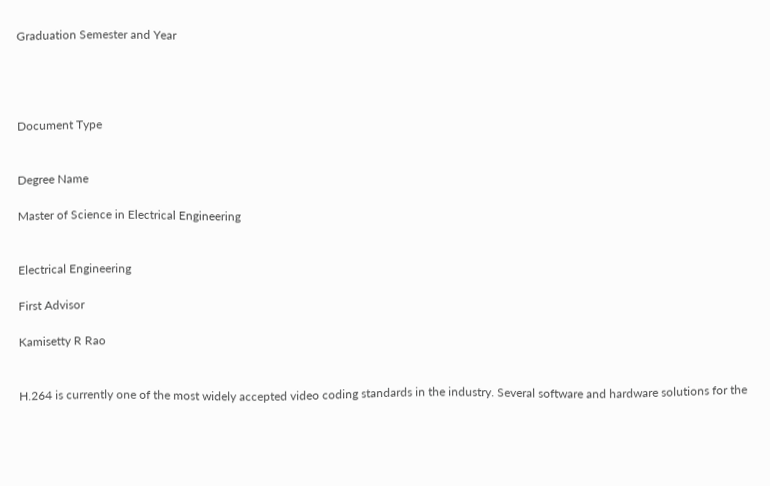Graduation Semester and Year




Document Type


Degree Name

Master of Science in Electrical Engineering


Electrical Engineering

First Advisor

Kamisetty R Rao


H.264 is currently one of the most widely accepted video coding standards in the industry. Several software and hardware solutions for the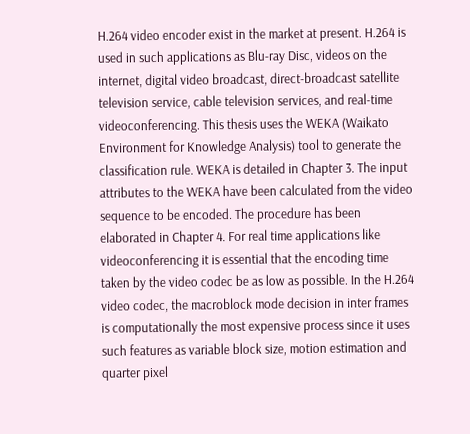H.264 video encoder exist in the market at present. H.264 is used in such applications as Blu-ray Disc, videos on the internet, digital video broadcast, direct-broadcast satellite television service, cable television services, and real-time videoconferencing. This thesis uses the WEKA (Waikato Environment for Knowledge Analysis) tool to generate the classification rule. WEKA is detailed in Chapter 3. The input attributes to the WEKA have been calculated from the video sequence to be encoded. The procedure has been elaborated in Chapter 4. For real time applications like videoconferencing it is essential that the encoding time taken by the video codec be as low as possible. In the H.264 video codec, the macroblock mode decision in inter frames is computationally the most expensive process since it uses such features as variable block size, motion estimation and quarter pixel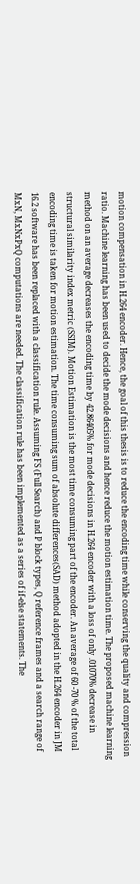motion compensation in H.264 encoder. Hence, the goal of this thesis is to reduce the encoding time while conserving the quality and compression ratio. Machine learning has been used to decide the mode decisions and hence reduce the motion estimation time. The proposed machine learning method on an average decreases the encoding time by 42.86405% for mode decisions in H.264 encoder with a loss of only .01070% decrease in structural similarity index metric (SSIM). Motion Estimation is the most time consuming part of the encoder. An average of 60 -70 % of the total encoding time is taken for motion estimation. The time consuming sum of absolute differences(SAD) method adopted in the H.264 encoder in JM 16.2 software has been replaced with a classification rule. Assuming FS (Full Search) and P block types, Q reference frames and a search range of MxN, MxNxPxQ computations are needed. The classification rule has been implemented as a series of if-else statements. The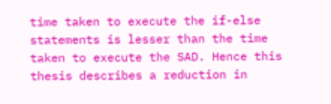time taken to execute the if-else statements is lesser than the time taken to execute the SAD. Hence this thesis describes a reduction in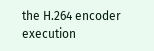the H.264 encoder execution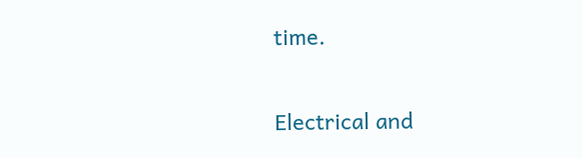time.


Electrical and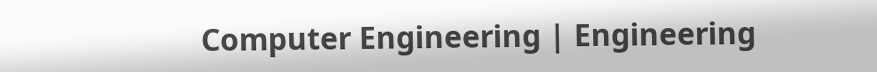Computer Engineering | Engineering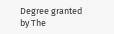Degree granted by The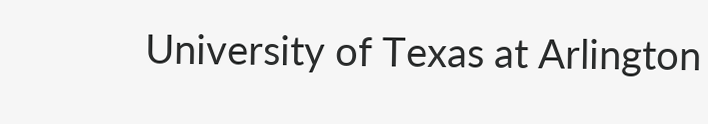University of Texas at Arlington